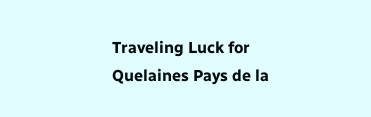Traveling Luck for Quelaines Pays de la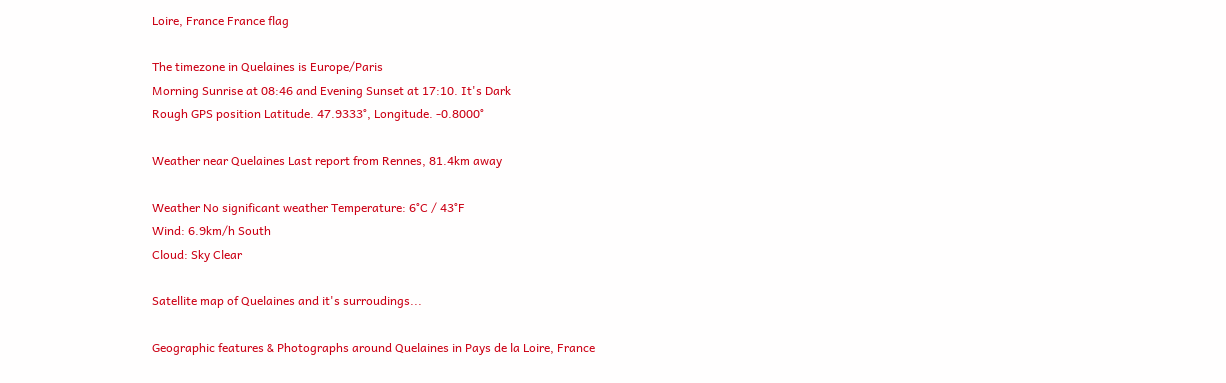Loire, France France flag

The timezone in Quelaines is Europe/Paris
Morning Sunrise at 08:46 and Evening Sunset at 17:10. It's Dark
Rough GPS position Latitude. 47.9333°, Longitude. -0.8000°

Weather near Quelaines Last report from Rennes, 81.4km away

Weather No significant weather Temperature: 6°C / 43°F
Wind: 6.9km/h South
Cloud: Sky Clear

Satellite map of Quelaines and it's surroudings...

Geographic features & Photographs around Quelaines in Pays de la Loire, France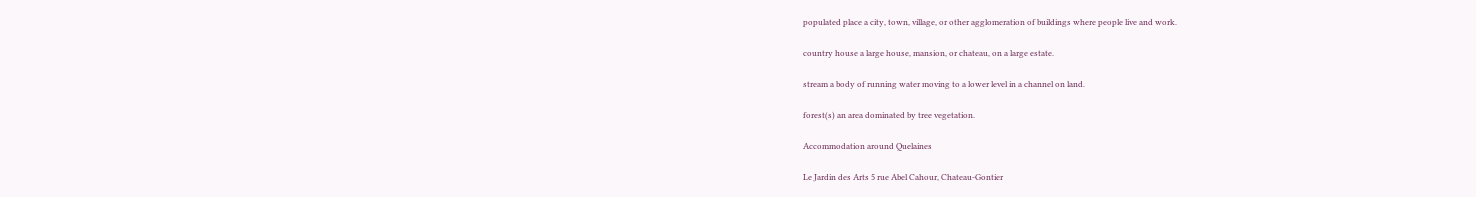populated place a city, town, village, or other agglomeration of buildings where people live and work.

country house a large house, mansion, or chateau, on a large estate.

stream a body of running water moving to a lower level in a channel on land.

forest(s) an area dominated by tree vegetation.

Accommodation around Quelaines

Le Jardin des Arts 5 rue Abel Cahour, Chateau-Gontier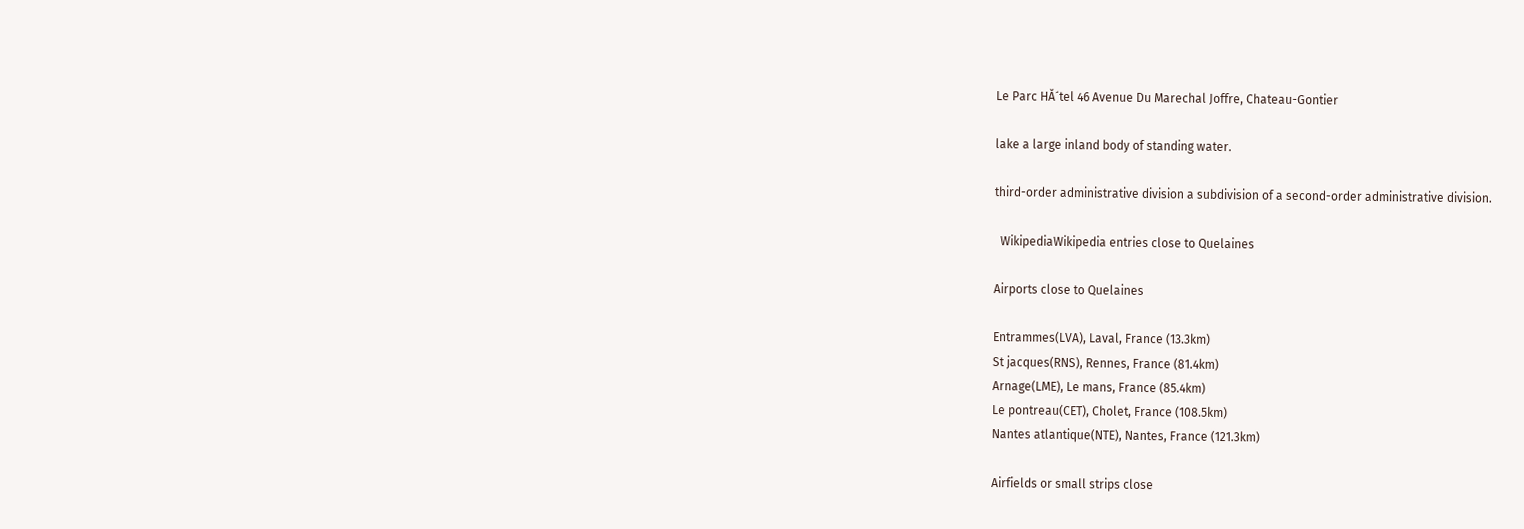Le Parc HĂ´tel 46 Avenue Du Marechal Joffre, Chateau-Gontier

lake a large inland body of standing water.

third-order administrative division a subdivision of a second-order administrative division.

  WikipediaWikipedia entries close to Quelaines

Airports close to Quelaines

Entrammes(LVA), Laval, France (13.3km)
St jacques(RNS), Rennes, France (81.4km)
Arnage(LME), Le mans, France (85.4km)
Le pontreau(CET), Cholet, France (108.5km)
Nantes atlantique(NTE), Nantes, France (121.3km)

Airfields or small strips close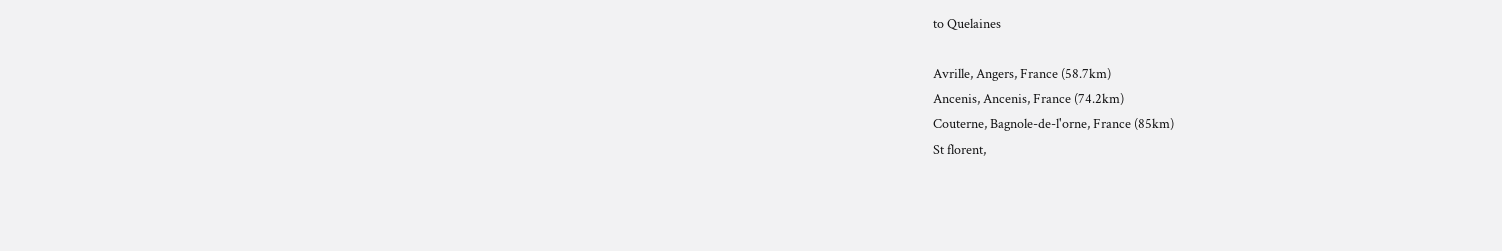to Quelaines

Avrille, Angers, France (58.7km)
Ancenis, Ancenis, France (74.2km)
Couterne, Bagnole-de-l'orne, France (85km)
St florent,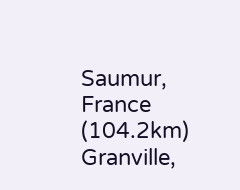Saumur, France (104.2km)
Granville,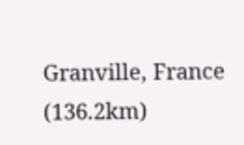Granville, France (136.2km)